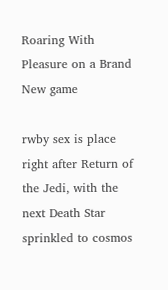Roaring With Pleasure on a Brand New game

rwby sex is place right after Return of the Jedi, with the next Death Star sprinkled to cosmos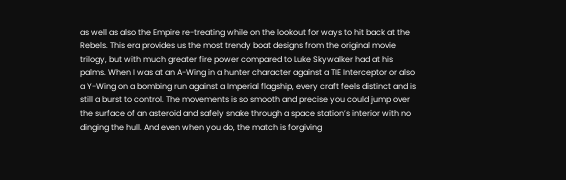as well as also the Empire re-treating while on the lookout for ways to hit back at the Rebels. This era provides us the most trendy boat designs from the original movie trilogy, but with much greater fire power compared to Luke Skywalker had at his palms. When I was at an A-Wing in a hunter character against a TIE Interceptor or also a Y-Wing on a bombing run against a Imperial flagship, every craft feels distinct and is still a burst to control. The movements is so smooth and precise you could jump over the surface of an asteroid and safely snake through a space station’s interior with no dinging the hull. And even when you do, the match is forgiving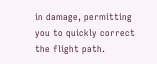in damage, permitting you to quickly correct the flight path.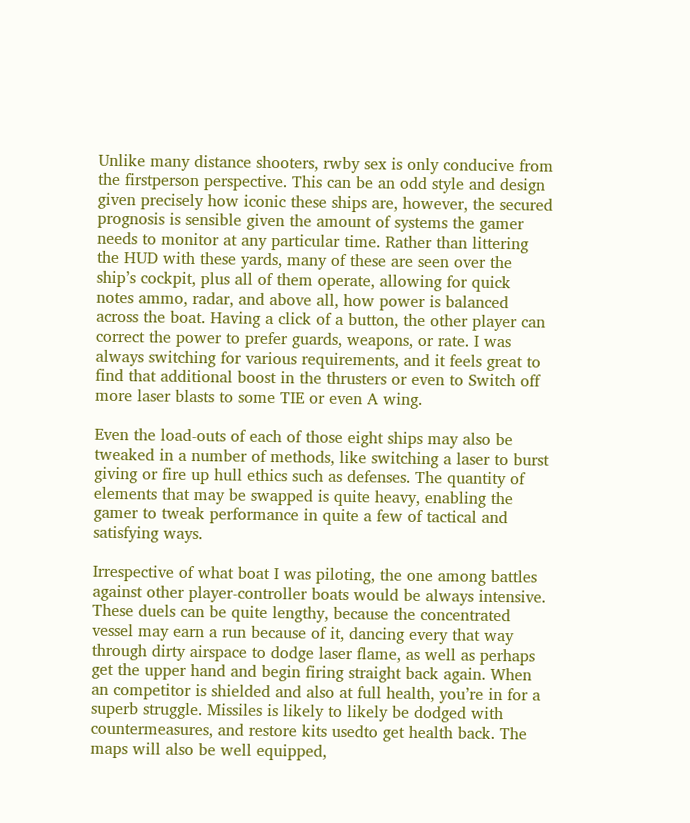Unlike many distance shooters, rwby sex is only conducive from the firstperson perspective. This can be an odd style and design given precisely how iconic these ships are, however, the secured prognosis is sensible given the amount of systems the gamer needs to monitor at any particular time. Rather than littering the HUD with these yards, many of these are seen over the ship’s cockpit, plus all of them operate, allowing for quick notes ammo, radar, and above all, how power is balanced across the boat. Having a click of a button, the other player can correct the power to prefer guards, weapons, or rate. I was always switching for various requirements, and it feels great to find that additional boost in the thrusters or even to Switch off more laser blasts to some TIE or even A wing.

Even the load-outs of each of those eight ships may also be tweaked in a number of methods, like switching a laser to burst giving or fire up hull ethics such as defenses. The quantity of elements that may be swapped is quite heavy, enabling the gamer to tweak performance in quite a few of tactical and satisfying ways.

Irrespective of what boat I was piloting, the one among battles against other player-controller boats would be always intensive. These duels can be quite lengthy, because the concentrated vessel may earn a run because of it, dancing every that way through dirty airspace to dodge laser flame, as well as perhaps get the upper hand and begin firing straight back again. When an competitor is shielded and also at full health, you’re in for a superb struggle. Missiles is likely to likely be dodged with countermeasures, and restore kits usedto get health back. The maps will also be well equipped,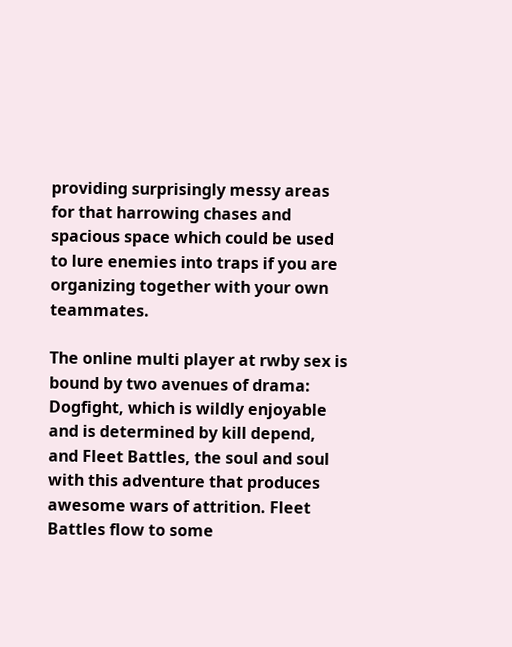providing surprisingly messy areas for that harrowing chases and spacious space which could be used to lure enemies into traps if you are organizing together with your own teammates.

The online multi player at rwby sex is bound by two avenues of drama: Dogfight, which is wildly enjoyable and is determined by kill depend, and Fleet Battles, the soul and soul with this adventure that produces awesome wars of attrition. Fleet Battles flow to some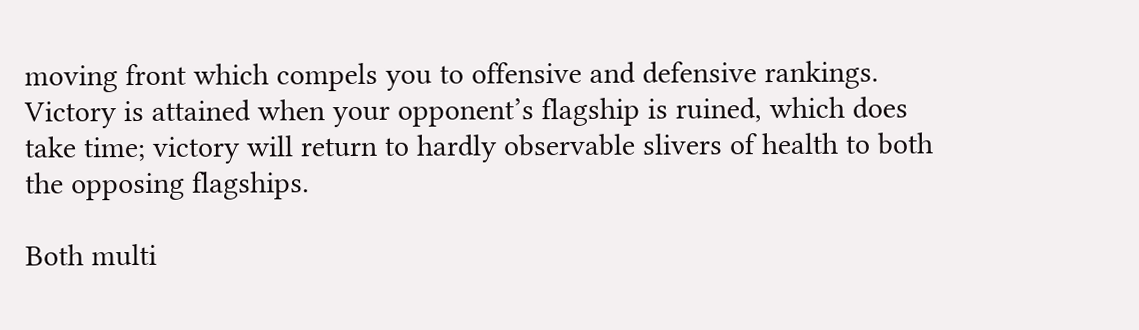moving front which compels you to offensive and defensive rankings. Victory is attained when your opponent’s flagship is ruined, which does take time; victory will return to hardly observable slivers of health to both the opposing flagships.

Both multi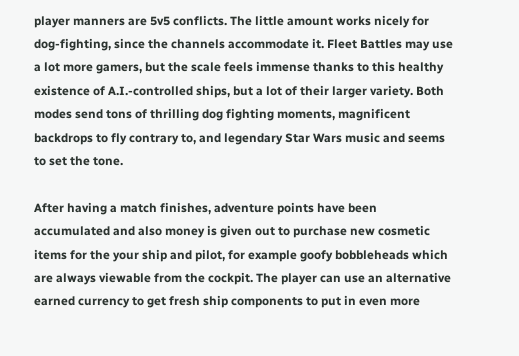player manners are 5v5 conflicts. The little amount works nicely for dog-fighting, since the channels accommodate it. Fleet Battles may use a lot more gamers, but the scale feels immense thanks to this healthy existence of A.I.-controlled ships, but a lot of their larger variety. Both modes send tons of thrilling dog fighting moments, magnificent backdrops to fly contrary to, and legendary Star Wars music and seems to set the tone.

After having a match finishes, adventure points have been accumulated and also money is given out to purchase new cosmetic items for the your ship and pilot, for example goofy bobbleheads which are always viewable from the cockpit. The player can use an alternative earned currency to get fresh ship components to put in even more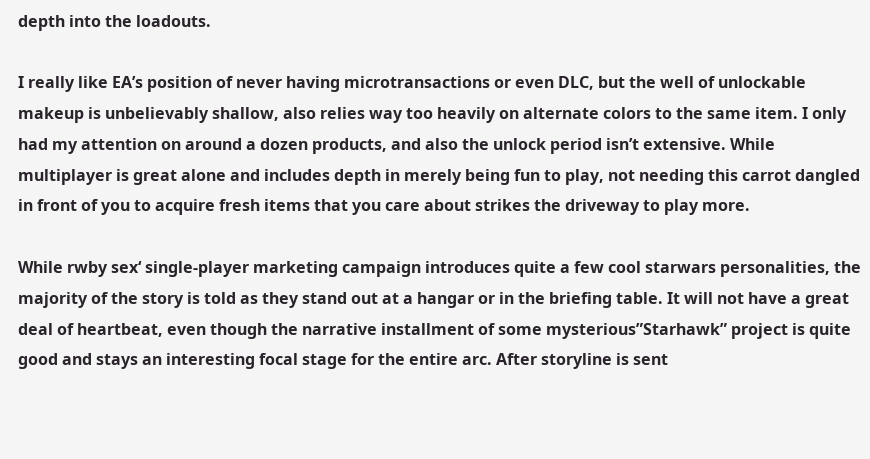depth into the loadouts.

I really like EA’s position of never having microtransactions or even DLC, but the well of unlockable makeup is unbelievably shallow, also relies way too heavily on alternate colors to the same item. I only had my attention on around a dozen products, and also the unlock period isn’t extensive. While multiplayer is great alone and includes depth in merely being fun to play, not needing this carrot dangled in front of you to acquire fresh items that you care about strikes the driveway to play more.

While rwby sex‘ single-player marketing campaign introduces quite a few cool starwars personalities, the majority of the story is told as they stand out at a hangar or in the briefing table. It will not have a great deal of heartbeat, even though the narrative installment of some mysterious”Starhawk” project is quite good and stays an interesting focal stage for the entire arc. After storyline is sent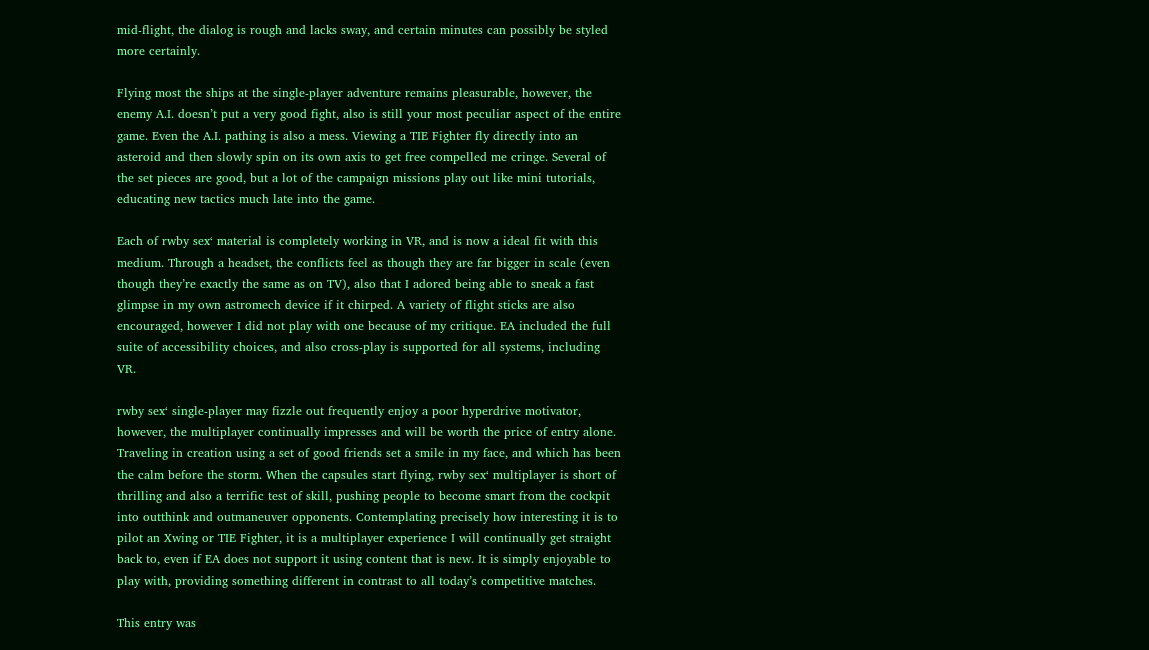mid-flight, the dialog is rough and lacks sway, and certain minutes can possibly be styled more certainly.

Flying most the ships at the single-player adventure remains pleasurable, however, the enemy A.I. doesn’t put a very good fight, also is still your most peculiar aspect of the entire game. Even the A.I. pathing is also a mess. Viewing a TIE Fighter fly directly into an asteroid and then slowly spin on its own axis to get free compelled me cringe. Several of the set pieces are good, but a lot of the campaign missions play out like mini tutorials, educating new tactics much late into the game.

Each of rwby sex‘ material is completely working in VR, and is now a ideal fit with this medium. Through a headset, the conflicts feel as though they are far bigger in scale (even though they’re exactly the same as on TV), also that I adored being able to sneak a fast glimpse in my own astromech device if it chirped. A variety of flight sticks are also encouraged, however I did not play with one because of my critique. EA included the full suite of accessibility choices, and also cross-play is supported for all systems, including VR.

rwby sex‘ single-player may fizzle out frequently enjoy a poor hyperdrive motivator, however, the multiplayer continually impresses and will be worth the price of entry alone. Traveling in creation using a set of good friends set a smile in my face, and which has been the calm before the storm. When the capsules start flying, rwby sex‘ multiplayer is short of thrilling and also a terrific test of skill, pushing people to become smart from the cockpit into outthink and outmaneuver opponents. Contemplating precisely how interesting it is to pilot an Xwing or TIE Fighter, it is a multiplayer experience I will continually get straight back to, even if EA does not support it using content that is new. It is simply enjoyable to play with, providing something different in contrast to all today’s competitive matches.

This entry was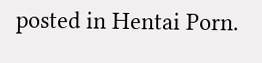posted in Hentai Porn.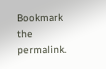Bookmark the permalink.